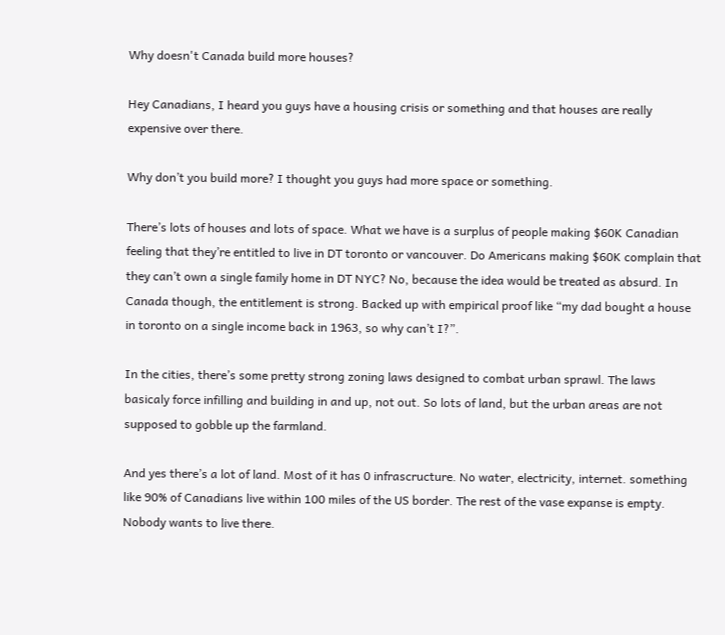Why doesn't Canada build more houses?

Hey Canadians, I heard you guys have a housing crisis or something and that houses are really expensive over there.

Why don’t you build more? I thought you guys had more space or something.

There’s lots of houses and lots of space. What we have is a surplus of people making $60K Canadian feeling that they’re entitled to live in DT toronto or vancouver. Do Americans making $60K complain that they can’t own a single family home in DT NYC? No, because the idea would be treated as absurd. In Canada though, the entitlement is strong. Backed up with empirical proof like “my dad bought a house in toronto on a single income back in 1963, so why can’t I?”.

In the cities, there’s some pretty strong zoning laws designed to combat urban sprawl. The laws basicaly force infilling and building in and up, not out. So lots of land, but the urban areas are not supposed to gobble up the farmland.

And yes there’s a lot of land. Most of it has 0 infrascructure. No water, electricity, internet. something like 90% of Canadians live within 100 miles of the US border. The rest of the vase expanse is empty. Nobody wants to live there.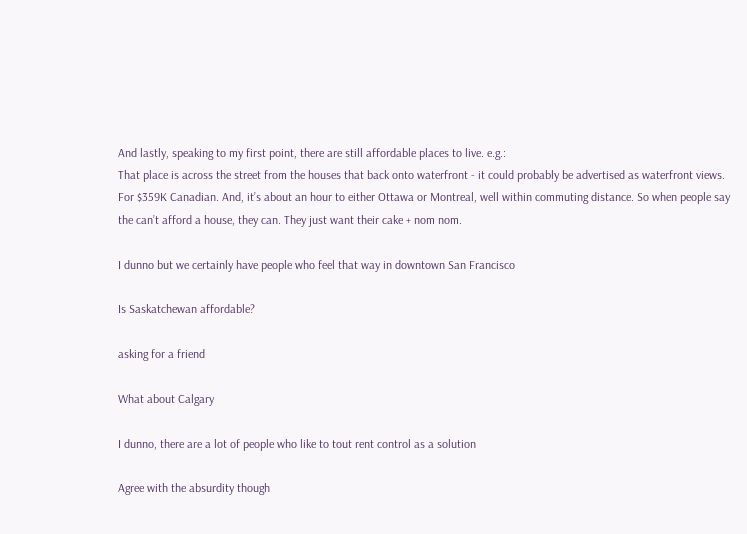And lastly, speaking to my first point, there are still affordable places to live. e.g.:
That place is across the street from the houses that back onto waterfront - it could probably be advertised as waterfront views. For $359K Canadian. And, it’s about an hour to either Ottawa or Montreal, well within commuting distance. So when people say the can’t afford a house, they can. They just want their cake + nom nom.

I dunno but we certainly have people who feel that way in downtown San Francisco

Is Saskatchewan affordable?

asking for a friend

What about Calgary

I dunno, there are a lot of people who like to tout rent control as a solution

Agree with the absurdity though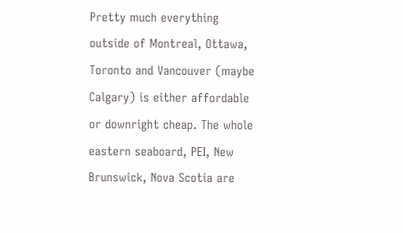Pretty much everything outside of Montreal, Ottawa, Toronto and Vancouver (maybe Calgary) is either affordable or downright cheap. The whole eastern seaboard, PEI, New Brunswick, Nova Scotia are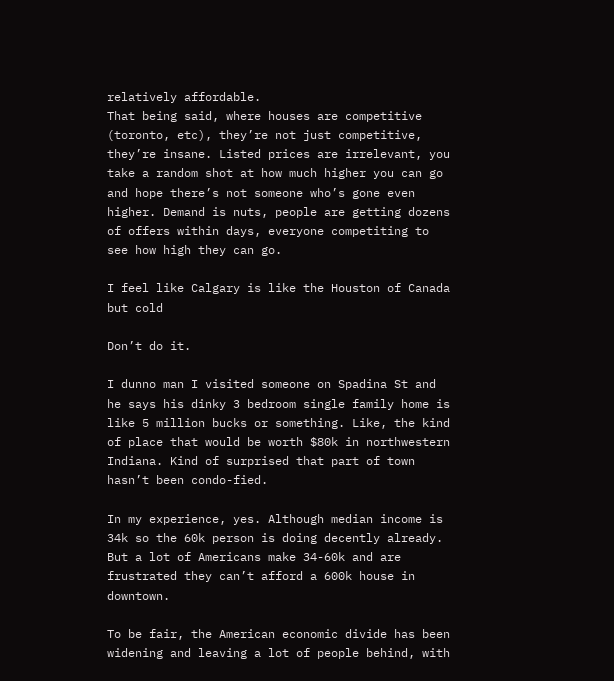relatively affordable.
That being said, where houses are competitive (toronto, etc), they’re not just competitive, they’re insane. Listed prices are irrelevant, you take a random shot at how much higher you can go and hope there’s not someone who’s gone even higher. Demand is nuts, people are getting dozens of offers within days, everyone competiting to see how high they can go.

I feel like Calgary is like the Houston of Canada but cold

Don’t do it.

I dunno man I visited someone on Spadina St and he says his dinky 3 bedroom single family home is like 5 million bucks or something. Like, the kind of place that would be worth $80k in northwestern Indiana. Kind of surprised that part of town hasn’t been condo-fied.

In my experience, yes. Although median income is 34k so the 60k person is doing decently already. But a lot of Americans make 34-60k and are frustrated they can’t afford a 600k house in downtown.

To be fair, the American economic divide has been widening and leaving a lot of people behind, with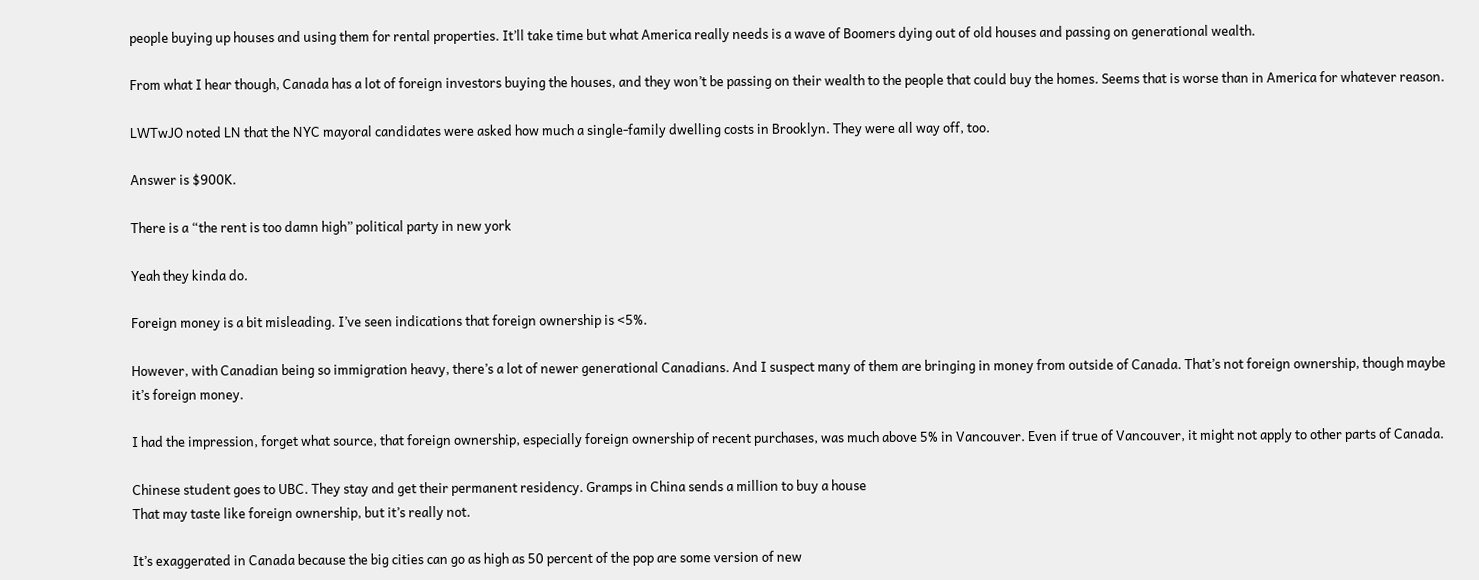people buying up houses and using them for rental properties. It’ll take time but what America really needs is a wave of Boomers dying out of old houses and passing on generational wealth.

From what I hear though, Canada has a lot of foreign investors buying the houses, and they won’t be passing on their wealth to the people that could buy the homes. Seems that is worse than in America for whatever reason.

LWTwJO noted LN that the NYC mayoral candidates were asked how much a single-family dwelling costs in Brooklyn. They were all way off, too.

Answer is $900K.

There is a “the rent is too damn high” political party in new york

Yeah they kinda do.

Foreign money is a bit misleading. I’ve seen indications that foreign ownership is <5%.

However, with Canadian being so immigration heavy, there’s a lot of newer generational Canadians. And I suspect many of them are bringing in money from outside of Canada. That’s not foreign ownership, though maybe it’s foreign money.

I had the impression, forget what source, that foreign ownership, especially foreign ownership of recent purchases, was much above 5% in Vancouver. Even if true of Vancouver, it might not apply to other parts of Canada.

Chinese student goes to UBC. They stay and get their permanent residency. Gramps in China sends a million to buy a house
That may taste like foreign ownership, but it’s really not.

It’s exaggerated in Canada because the big cities can go as high as 50 percent of the pop are some version of new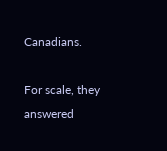Canadians.

For scale, they answered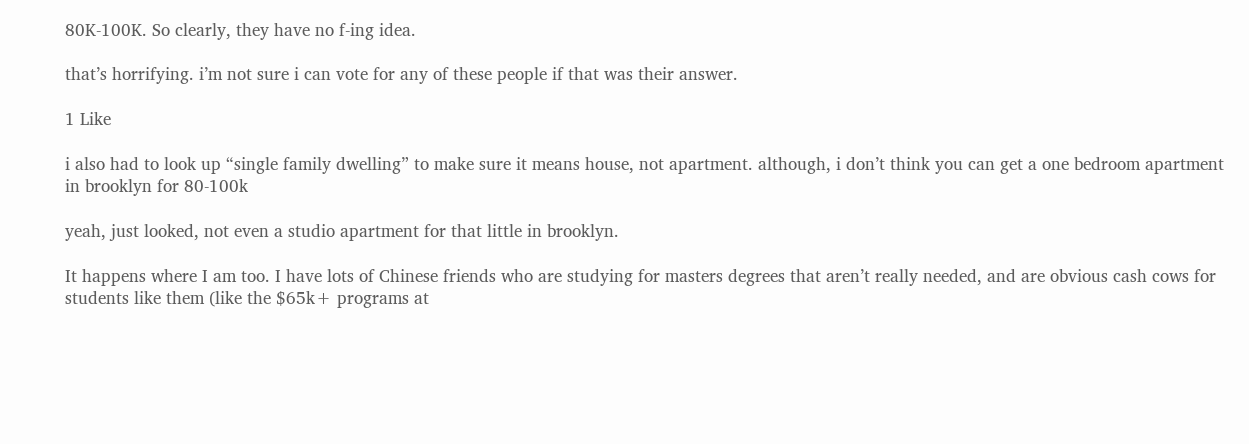80K-100K. So clearly, they have no f-ing idea.

that’s horrifying. i’m not sure i can vote for any of these people if that was their answer.

1 Like

i also had to look up “single family dwelling” to make sure it means house, not apartment. although, i don’t think you can get a one bedroom apartment in brooklyn for 80-100k

yeah, just looked, not even a studio apartment for that little in brooklyn.

It happens where I am too. I have lots of Chinese friends who are studying for masters degrees that aren’t really needed, and are obvious cash cows for students like them (like the $65k+ programs at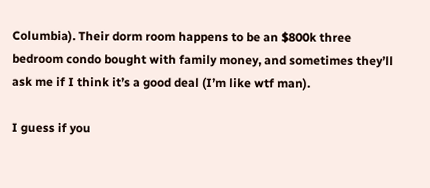Columbia). Their dorm room happens to be an $800k three bedroom condo bought with family money, and sometimes they’ll ask me if I think it’s a good deal (I’m like wtf man).

I guess if you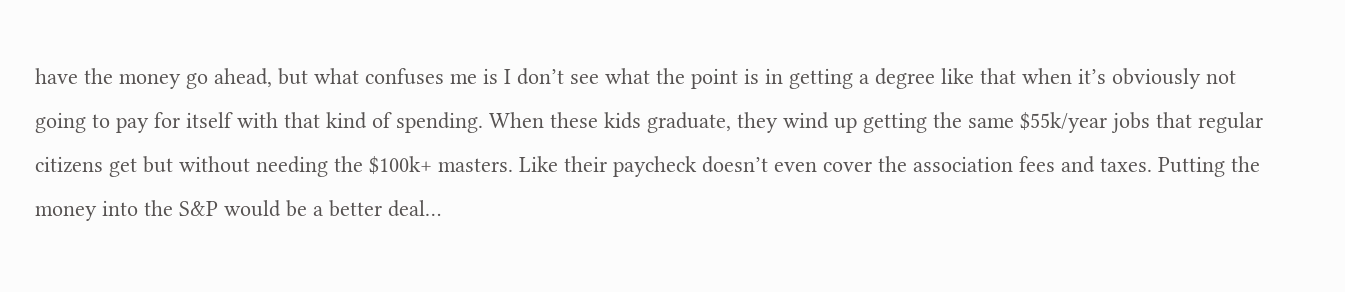have the money go ahead, but what confuses me is I don’t see what the point is in getting a degree like that when it’s obviously not going to pay for itself with that kind of spending. When these kids graduate, they wind up getting the same $55k/year jobs that regular citizens get but without needing the $100k+ masters. Like their paycheck doesn’t even cover the association fees and taxes. Putting the money into the S&P would be a better deal…